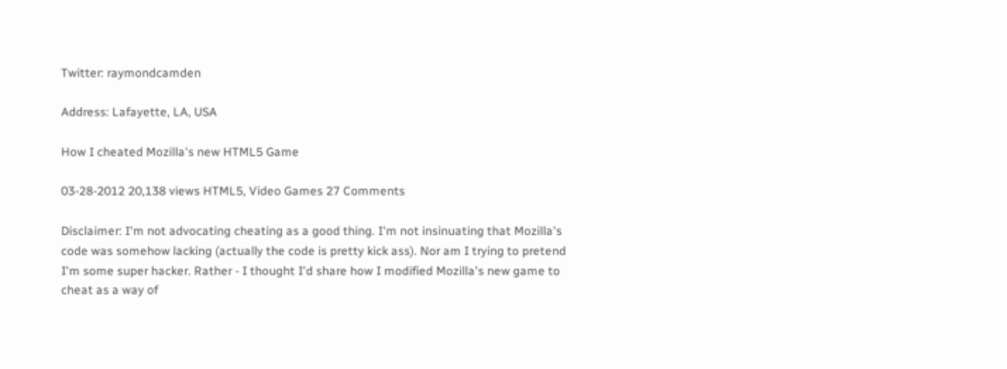Twitter: raymondcamden

Address: Lafayette, LA, USA

How I cheated Mozilla's new HTML5 Game

03-28-2012 20,138 views HTML5, Video Games 27 Comments

Disclaimer: I'm not advocating cheating as a good thing. I'm not insinuating that Mozilla's code was somehow lacking (actually the code is pretty kick ass). Nor am I trying to pretend I'm some super hacker. Rather - I thought I'd share how I modified Mozilla's new game to cheat as a way of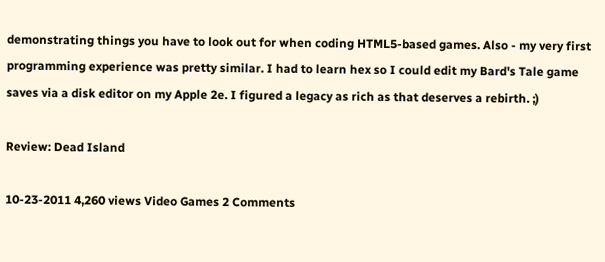demonstrating things you have to look out for when coding HTML5-based games. Also - my very first programming experience was pretty similar. I had to learn hex so I could edit my Bard's Tale game saves via a disk editor on my Apple 2e. I figured a legacy as rich as that deserves a rebirth. ;)

Review: Dead Island

10-23-2011 4,260 views Video Games 2 Comments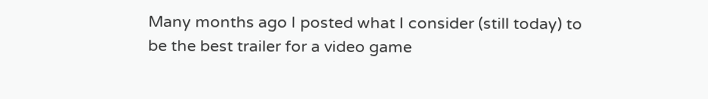Many months ago I posted what I consider (still today) to be the best trailer for a video game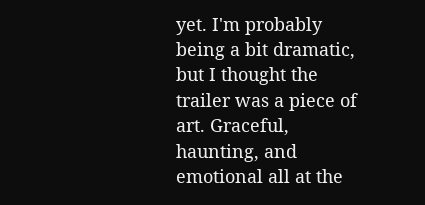yet. I'm probably being a bit dramatic, but I thought the trailer was a piece of art. Graceful, haunting, and emotional all at the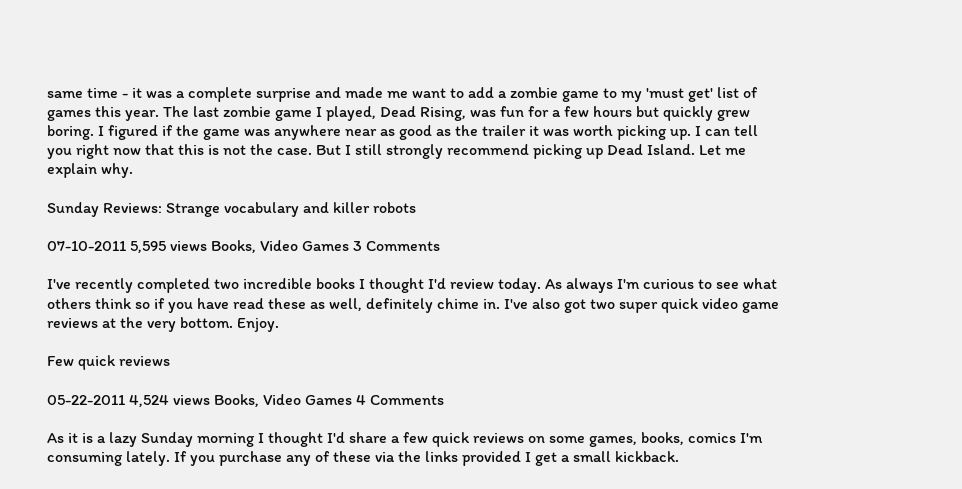same time - it was a complete surprise and made me want to add a zombie game to my 'must get' list of games this year. The last zombie game I played, Dead Rising, was fun for a few hours but quickly grew boring. I figured if the game was anywhere near as good as the trailer it was worth picking up. I can tell you right now that this is not the case. But I still strongly recommend picking up Dead Island. Let me explain why.

Sunday Reviews: Strange vocabulary and killer robots

07-10-2011 5,595 views Books, Video Games 3 Comments

I've recently completed two incredible books I thought I'd review today. As always I'm curious to see what others think so if you have read these as well, definitely chime in. I've also got two super quick video game reviews at the very bottom. Enjoy.

Few quick reviews

05-22-2011 4,524 views Books, Video Games 4 Comments

As it is a lazy Sunday morning I thought I'd share a few quick reviews on some games, books, comics I'm consuming lately. If you purchase any of these via the links provided I get a small kickback.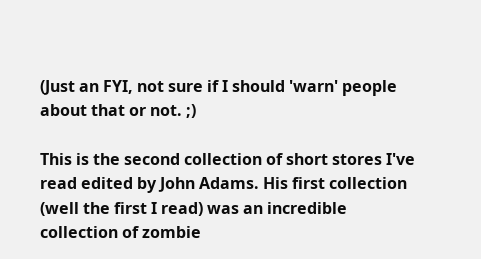(Just an FYI, not sure if I should 'warn' people about that or not. ;)

This is the second collection of short stores I've read edited by John Adams. His first collection (well the first I read) was an incredible collection of zombie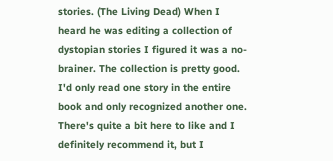stories. (The Living Dead) When I heard he was editing a collection of dystopian stories I figured it was a no-brainer. The collection is pretty good. I'd only read one story in the entire book and only recognized another one. There's quite a bit here to like and I definitely recommend it, but I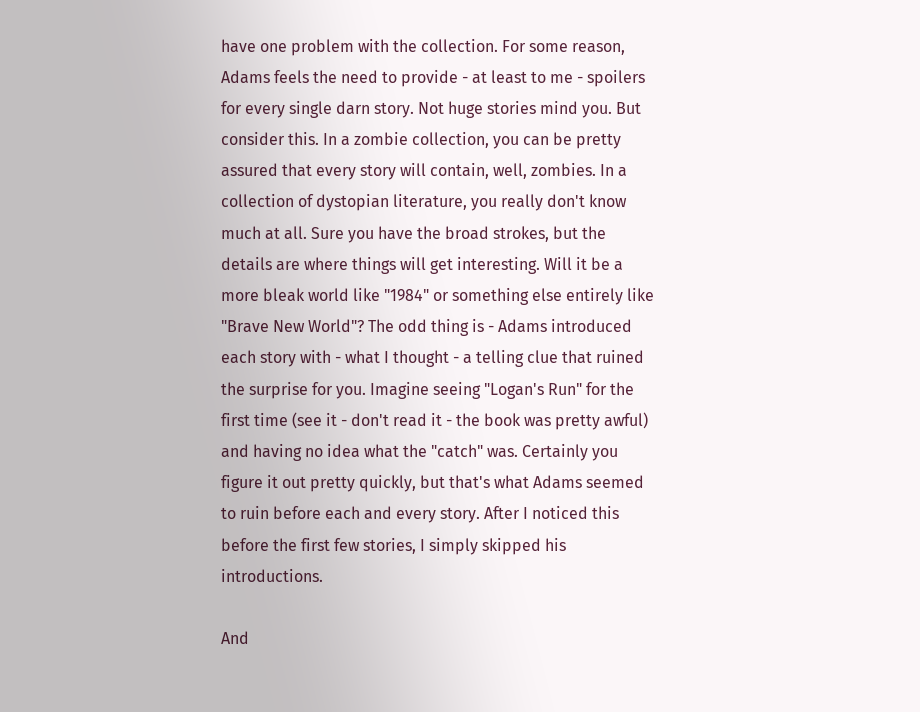have one problem with the collection. For some reason, Adams feels the need to provide - at least to me - spoilers for every single darn story. Not huge stories mind you. But consider this. In a zombie collection, you can be pretty assured that every story will contain, well, zombies. In a collection of dystopian literature, you really don't know much at all. Sure you have the broad strokes, but the details are where things will get interesting. Will it be a more bleak world like "1984" or something else entirely like "Brave New World"? The odd thing is - Adams introduced each story with - what I thought - a telling clue that ruined the surprise for you. Imagine seeing "Logan's Run" for the first time (see it - don't read it - the book was pretty awful) and having no idea what the "catch" was. Certainly you figure it out pretty quickly, but that's what Adams seemed to ruin before each and every story. After I noticed this before the first few stories, I simply skipped his introductions.

And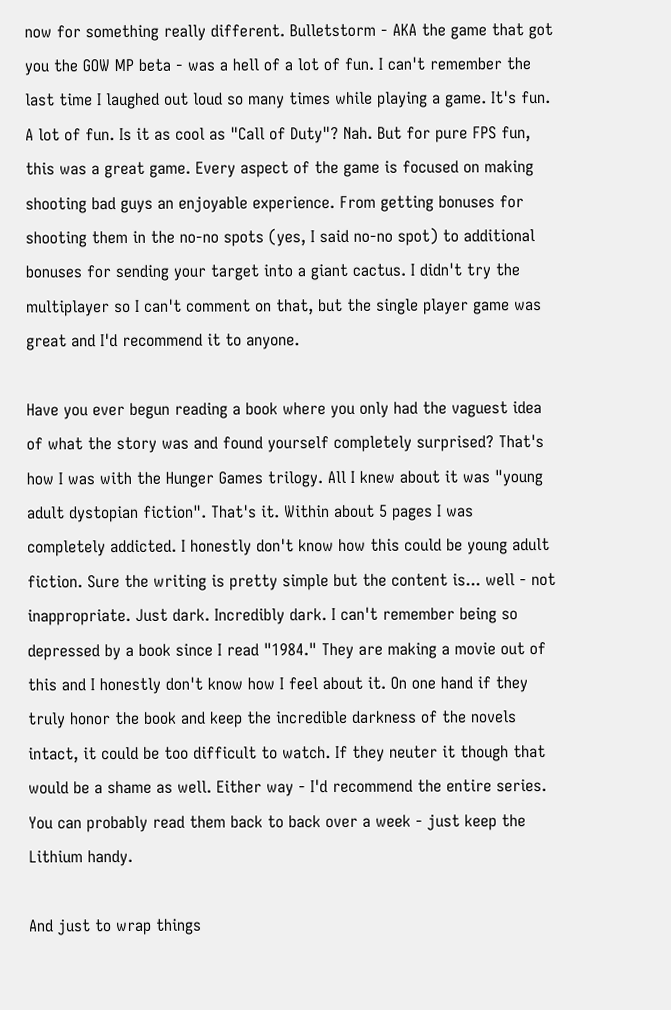now for something really different. Bulletstorm - AKA the game that got you the GOW MP beta - was a hell of a lot of fun. I can't remember the last time I laughed out loud so many times while playing a game. It's fun. A lot of fun. Is it as cool as "Call of Duty"? Nah. But for pure FPS fun, this was a great game. Every aspect of the game is focused on making shooting bad guys an enjoyable experience. From getting bonuses for shooting them in the no-no spots (yes, I said no-no spot) to additional bonuses for sending your target into a giant cactus. I didn't try the multiplayer so I can't comment on that, but the single player game was great and I'd recommend it to anyone.

Have you ever begun reading a book where you only had the vaguest idea of what the story was and found yourself completely surprised? That's how I was with the Hunger Games trilogy. All I knew about it was "young adult dystopian fiction". That's it. Within about 5 pages I was completely addicted. I honestly don't know how this could be young adult fiction. Sure the writing is pretty simple but the content is... well - not inappropriate. Just dark. Incredibly dark. I can't remember being so depressed by a book since I read "1984." They are making a movie out of this and I honestly don't know how I feel about it. On one hand if they truly honor the book and keep the incredible darkness of the novels intact, it could be too difficult to watch. If they neuter it though that would be a shame as well. Either way - I'd recommend the entire series. You can probably read them back to back over a week - just keep the Lithium handy.

And just to wrap things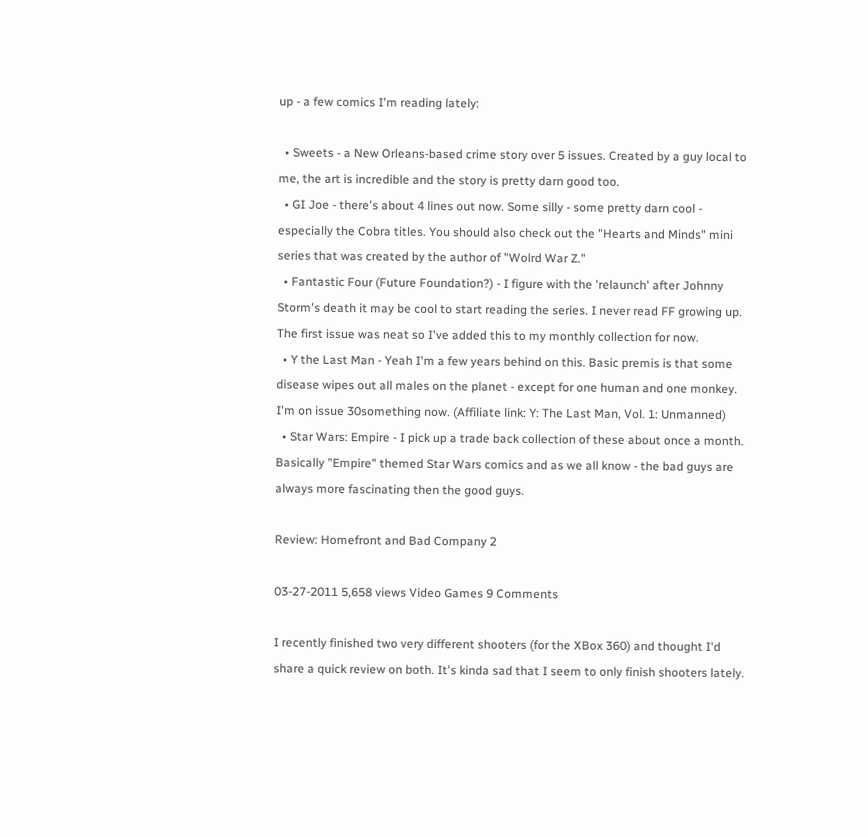up - a few comics I'm reading lately:

  • Sweets - a New Orleans-based crime story over 5 issues. Created by a guy local to me, the art is incredible and the story is pretty darn good too.
  • GI Joe - there's about 4 lines out now. Some silly - some pretty darn cool - especially the Cobra titles. You should also check out the "Hearts and Minds" mini series that was created by the author of "Wolrd War Z."
  • Fantastic Four (Future Foundation?) - I figure with the 'relaunch' after Johnny Storm's death it may be cool to start reading the series. I never read FF growing up. The first issue was neat so I've added this to my monthly collection for now.
  • Y the Last Man - Yeah I'm a few years behind on this. Basic premis is that some disease wipes out all males on the planet - except for one human and one monkey. I'm on issue 30something now. (Affiliate link: Y: The Last Man, Vol. 1: Unmanned)
  • Star Wars: Empire - I pick up a trade back collection of these about once a month. Basically "Empire" themed Star Wars comics and as we all know - the bad guys are always more fascinating then the good guys.

Review: Homefront and Bad Company 2

03-27-2011 5,658 views Video Games 9 Comments

I recently finished two very different shooters (for the XBox 360) and thought I'd share a quick review on both. It's kinda sad that I seem to only finish shooters lately.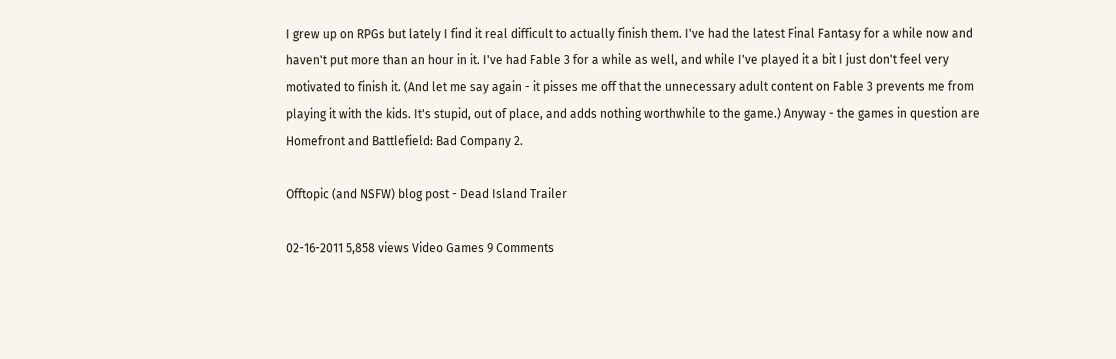I grew up on RPGs but lately I find it real difficult to actually finish them. I've had the latest Final Fantasy for a while now and haven't put more than an hour in it. I've had Fable 3 for a while as well, and while I've played it a bit I just don't feel very motivated to finish it. (And let me say again - it pisses me off that the unnecessary adult content on Fable 3 prevents me from playing it with the kids. It's stupid, out of place, and adds nothing worthwhile to the game.) Anyway - the games in question are Homefront and Battlefield: Bad Company 2.

Offtopic (and NSFW) blog post - Dead Island Trailer

02-16-2011 5,858 views Video Games 9 Comments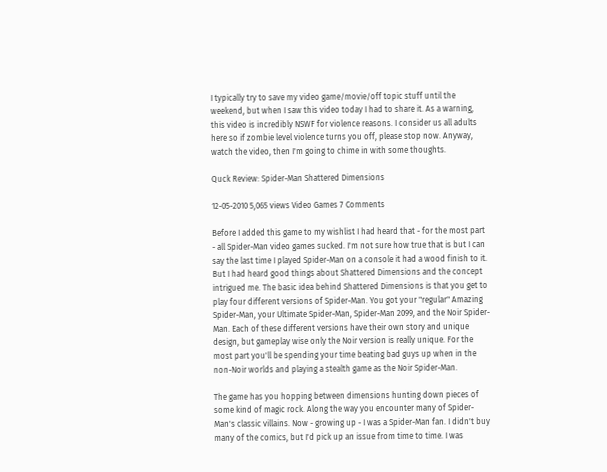I typically try to save my video game/movie/off topic stuff until the weekend, but when I saw this video today I had to share it. As a warning, this video is incredibly NSWF for violence reasons. I consider us all adults here so if zombie level violence turns you off, please stop now. Anyway, watch the video, then I'm going to chime in with some thoughts.

Quck Review: Spider-Man Shattered Dimensions

12-05-2010 5,065 views Video Games 7 Comments

Before I added this game to my wishlist I had heard that - for the most part - all Spider-Man video games sucked. I'm not sure how true that is but I can say the last time I played Spider-Man on a console it had a wood finish to it. But I had heard good things about Shattered Dimensions and the concept intrigued me. The basic idea behind Shattered Dimensions is that you get to play four different versions of Spider-Man. You got your "regular" Amazing Spider-Man, your Ultimate Spider-Man, Spider-Man 2099, and the Noir Spider-Man. Each of these different versions have their own story and unique design, but gameplay wise only the Noir version is really unique. For the most part you'll be spending your time beating bad guys up when in the non-Noir worlds and playing a stealth game as the Noir Spider-Man.

The game has you hopping between dimensions hunting down pieces of some kind of magic rock. Along the way you encounter many of Spider-Man's classic villains. Now - growing up - I was a Spider-Man fan. I didn't buy many of the comics, but I'd pick up an issue from time to time. I was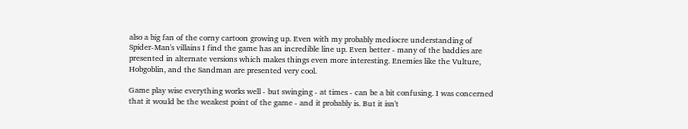also a big fan of the corny cartoon growing up. Even with my probably mediocre understanding of Spider-Man's villains I find the game has an incredible line up. Even better - many of the baddies are presented in alternate versions which makes things even more interesting. Enemies like the Vulture, Hobgoblin, and the Sandman are presented very cool.

Game play wise everything works well - but swinging - at times - can be a bit confusing. I was concerned that it would be the weakest point of the game - and it probably is. But it isn't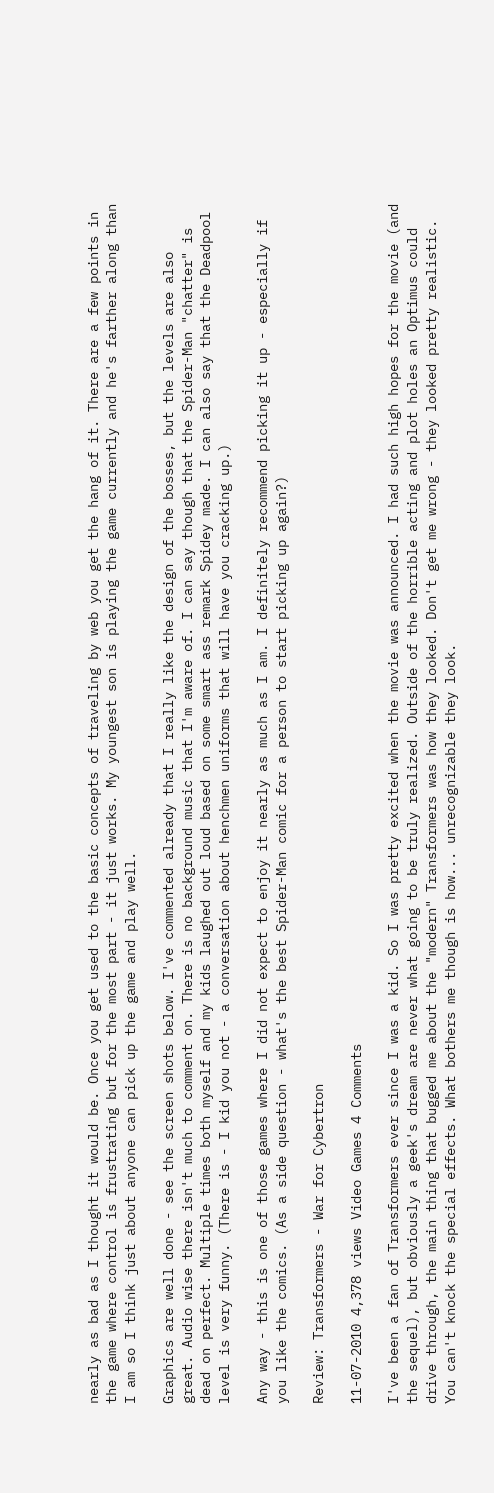nearly as bad as I thought it would be. Once you get used to the basic concepts of traveling by web you get the hang of it. There are a few points in the game where control is frustrating but for the most part - it just works. My youngest son is playing the game currently and he's farther along than I am so I think just about anyone can pick up the game and play well.

Graphics are well done - see the screen shots below. I've commented already that I really like the design of the bosses, but the levels are also great. Audio wise there isn't much to comment on. There is no background music that I'm aware of. I can say though that the Spider-Man "chatter" is dead on perfect. Multiple times both myself and my kids laughed out loud based on some smart ass remark Spidey made. I can also say that the Deadpool level is very funny. (There is - I kid you not - a conversation about henchmen uniforms that will have you cracking up.)

Any way - this is one of those games where I did not expect to enjoy it nearly as much as I am. I definitely recommend picking it up - especially if you like the comics. (As a side question - what's the best Spider-Man comic for a person to start picking up again?)

Review: Transformers - War for Cybertron

11-07-2010 4,378 views Video Games 4 Comments

I've been a fan of Transformers ever since I was a kid. So I was pretty excited when the movie was announced. I had such high hopes for the movie (and the sequel), but obviously a geek's dream are never what going to be truly realized. Outside of the horrible acting and plot holes an Optimus could drive through, the main thing that bugged me about the "modern" Transformers was how they looked. Don't get me wrong - they looked pretty realistic. You can't knock the special effects. What bothers me though is how... unrecognizable they look.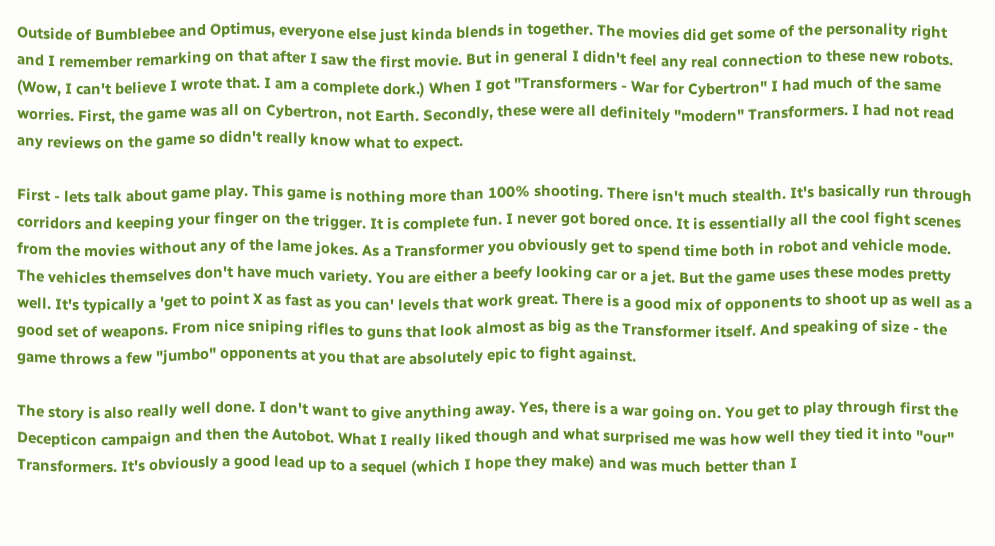Outside of Bumblebee and Optimus, everyone else just kinda blends in together. The movies did get some of the personality right and I remember remarking on that after I saw the first movie. But in general I didn't feel any real connection to these new robots. (Wow, I can't believe I wrote that. I am a complete dork.) When I got "Transformers - War for Cybertron" I had much of the same worries. First, the game was all on Cybertron, not Earth. Secondly, these were all definitely "modern" Transformers. I had not read any reviews on the game so didn't really know what to expect.

First - lets talk about game play. This game is nothing more than 100% shooting. There isn't much stealth. It's basically run through corridors and keeping your finger on the trigger. It is complete fun. I never got bored once. It is essentially all the cool fight scenes from the movies without any of the lame jokes. As a Transformer you obviously get to spend time both in robot and vehicle mode. The vehicles themselves don't have much variety. You are either a beefy looking car or a jet. But the game uses these modes pretty well. It's typically a 'get to point X as fast as you can' levels that work great. There is a good mix of opponents to shoot up as well as a good set of weapons. From nice sniping rifles to guns that look almost as big as the Transformer itself. And speaking of size - the game throws a few "jumbo" opponents at you that are absolutely epic to fight against.

The story is also really well done. I don't want to give anything away. Yes, there is a war going on. You get to play through first the Decepticon campaign and then the Autobot. What I really liked though and what surprised me was how well they tied it into "our" Transformers. It's obviously a good lead up to a sequel (which I hope they make) and was much better than I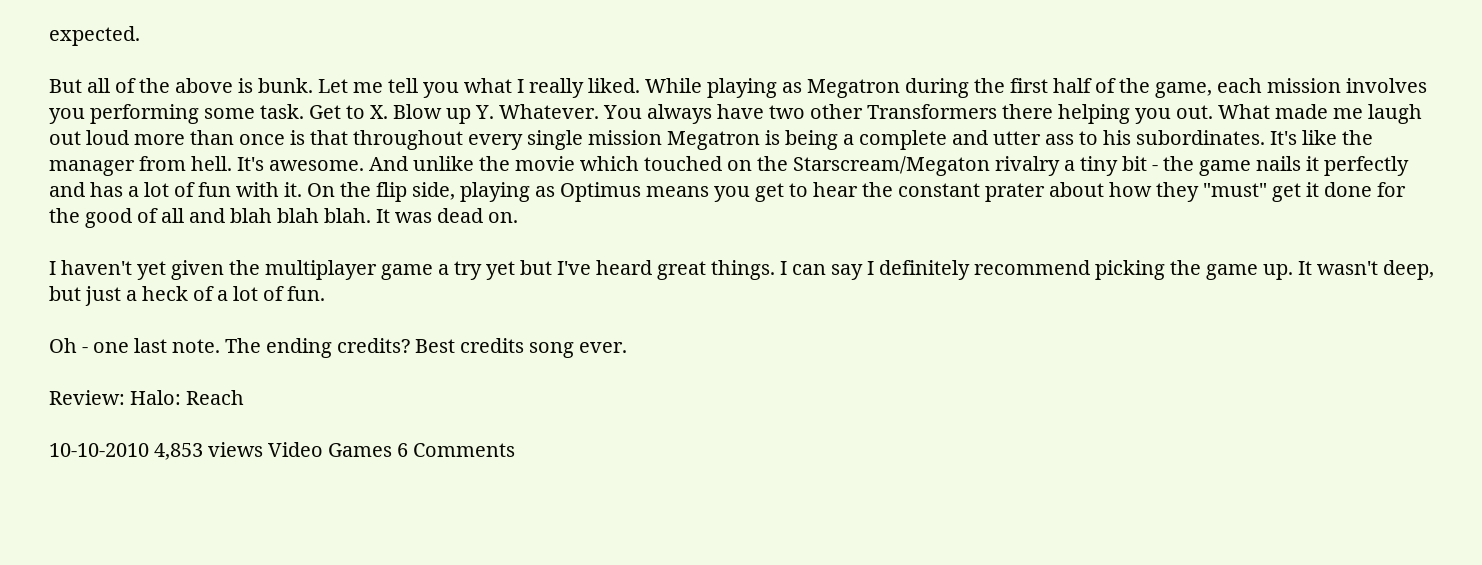expected.

But all of the above is bunk. Let me tell you what I really liked. While playing as Megatron during the first half of the game, each mission involves you performing some task. Get to X. Blow up Y. Whatever. You always have two other Transformers there helping you out. What made me laugh out loud more than once is that throughout every single mission Megatron is being a complete and utter ass to his subordinates. It's like the manager from hell. It's awesome. And unlike the movie which touched on the Starscream/Megaton rivalry a tiny bit - the game nails it perfectly and has a lot of fun with it. On the flip side, playing as Optimus means you get to hear the constant prater about how they "must" get it done for the good of all and blah blah blah. It was dead on.

I haven't yet given the multiplayer game a try yet but I've heard great things. I can say I definitely recommend picking the game up. It wasn't deep, but just a heck of a lot of fun.

Oh - one last note. The ending credits? Best credits song ever.

Review: Halo: Reach

10-10-2010 4,853 views Video Games 6 Comments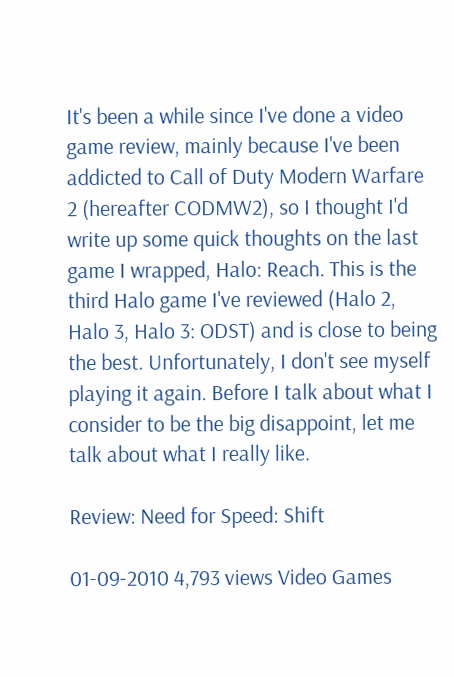It's been a while since I've done a video game review, mainly because I've been addicted to Call of Duty Modern Warfare 2 (hereafter CODMW2), so I thought I'd write up some quick thoughts on the last game I wrapped, Halo: Reach. This is the third Halo game I've reviewed (Halo 2, Halo 3, Halo 3: ODST) and is close to being the best. Unfortunately, I don't see myself playing it again. Before I talk about what I consider to be the big disappoint, let me talk about what I really like.

Review: Need for Speed: Shift

01-09-2010 4,793 views Video Games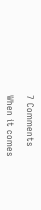7 Comments

When it comes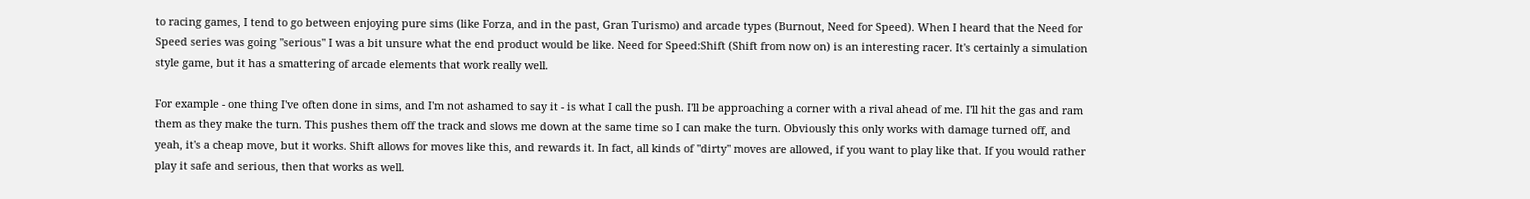to racing games, I tend to go between enjoying pure sims (like Forza, and in the past, Gran Turismo) and arcade types (Burnout, Need for Speed). When I heard that the Need for Speed series was going "serious" I was a bit unsure what the end product would be like. Need for Speed:Shift (Shift from now on) is an interesting racer. It's certainly a simulation style game, but it has a smattering of arcade elements that work really well.

For example - one thing I've often done in sims, and I'm not ashamed to say it - is what I call the push. I'll be approaching a corner with a rival ahead of me. I'll hit the gas and ram them as they make the turn. This pushes them off the track and slows me down at the same time so I can make the turn. Obviously this only works with damage turned off, and yeah, it's a cheap move, but it works. Shift allows for moves like this, and rewards it. In fact, all kinds of "dirty" moves are allowed, if you want to play like that. If you would rather play it safe and serious, then that works as well.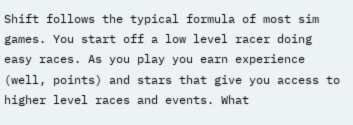Shift follows the typical formula of most sim games. You start off a low level racer doing easy races. As you play you earn experience (well, points) and stars that give you access to higher level races and events. What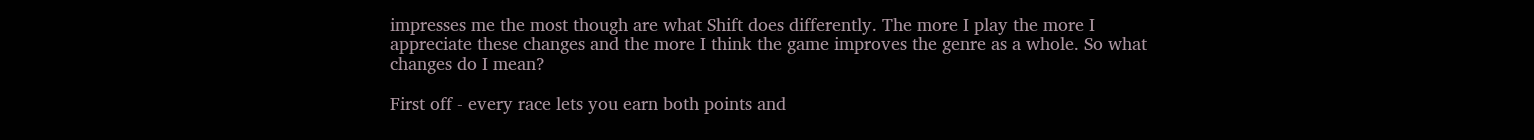impresses me the most though are what Shift does differently. The more I play the more I appreciate these changes and the more I think the game improves the genre as a whole. So what changes do I mean?

First off - every race lets you earn both points and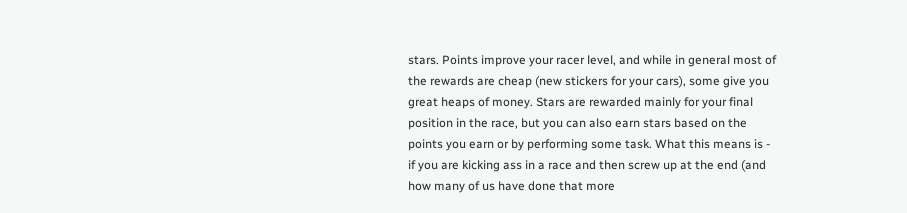stars. Points improve your racer level, and while in general most of the rewards are cheap (new stickers for your cars), some give you great heaps of money. Stars are rewarded mainly for your final position in the race, but you can also earn stars based on the points you earn or by performing some task. What this means is - if you are kicking ass in a race and then screw up at the end (and how many of us have done that more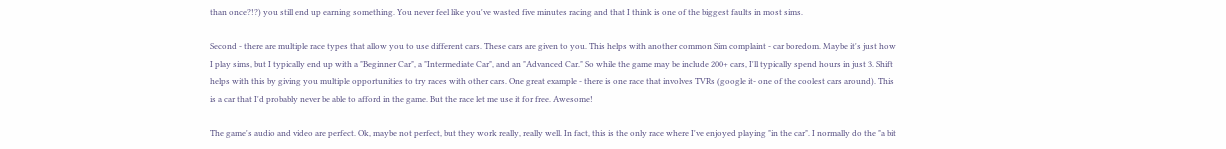than once?!?) you still end up earning something. You never feel like you've wasted five minutes racing and that I think is one of the biggest faults in most sims.

Second - there are multiple race types that allow you to use different cars. These cars are given to you. This helps with another common Sim complaint - car boredom. Maybe it's just how I play sims, but I typically end up with a "Beginner Car", a "Intermediate Car", and an "Advanced Car." So while the game may be include 200+ cars, I'll typically spend hours in just 3. Shift helps with this by giving you multiple opportunities to try races with other cars. One great example - there is one race that involves TVRs (google it- one of the coolest cars around). This is a car that I'd probably never be able to afford in the game. But the race let me use it for free. Awesome!

The game's audio and video are perfect. Ok, maybe not perfect, but they work really, really well. In fact, this is the only race where I've enjoyed playing "in the car". I normally do the "a bit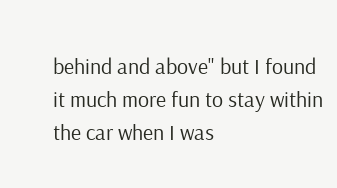behind and above" but I found it much more fun to stay within the car when I was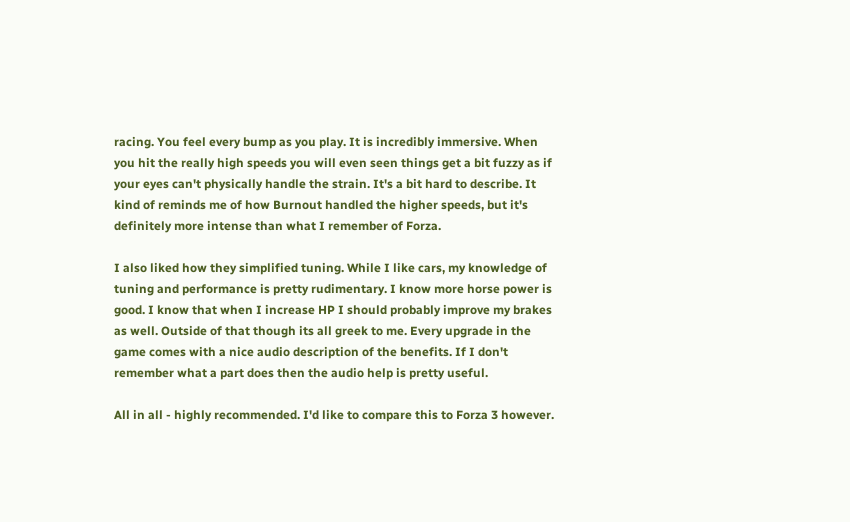racing. You feel every bump as you play. It is incredibly immersive. When you hit the really high speeds you will even seen things get a bit fuzzy as if your eyes can't physically handle the strain. It's a bit hard to describe. It kind of reminds me of how Burnout handled the higher speeds, but it's definitely more intense than what I remember of Forza.

I also liked how they simplified tuning. While I like cars, my knowledge of tuning and performance is pretty rudimentary. I know more horse power is good. I know that when I increase HP I should probably improve my brakes as well. Outside of that though its all greek to me. Every upgrade in the game comes with a nice audio description of the benefits. If I don't remember what a part does then the audio help is pretty useful.

All in all - highly recommended. I'd like to compare this to Forza 3 however.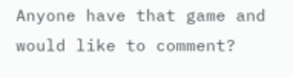Anyone have that game and would like to comment?